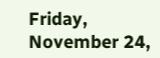Friday, November 24,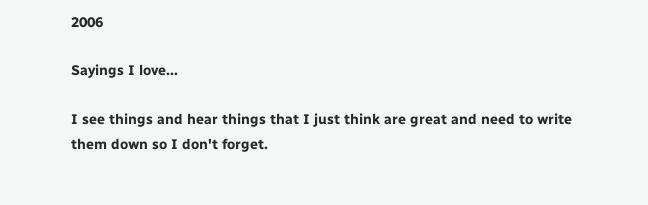2006

Sayings I love...

I see things and hear things that I just think are great and need to write them down so I don't forget.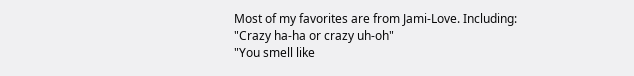Most of my favorites are from Jami-Love. Including:
"Crazy ha-ha or crazy uh-oh"
"You smell like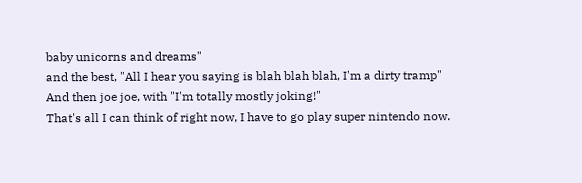baby unicorns and dreams"
and the best, "All I hear you saying is blah blah blah, I'm a dirty tramp"
And then joe joe, with "I'm totally mostly joking!"
That's all I can think of right now, I have to go play super nintendo now.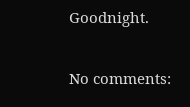Goodnight.

No comments: